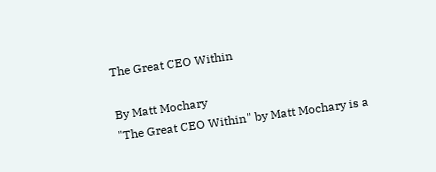The Great CEO Within

By Matt Mochary
"The Great CEO Within" by Matt Mochary is a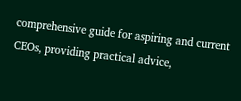comprehensive guide for aspiring and current CEOs, providing practical advice,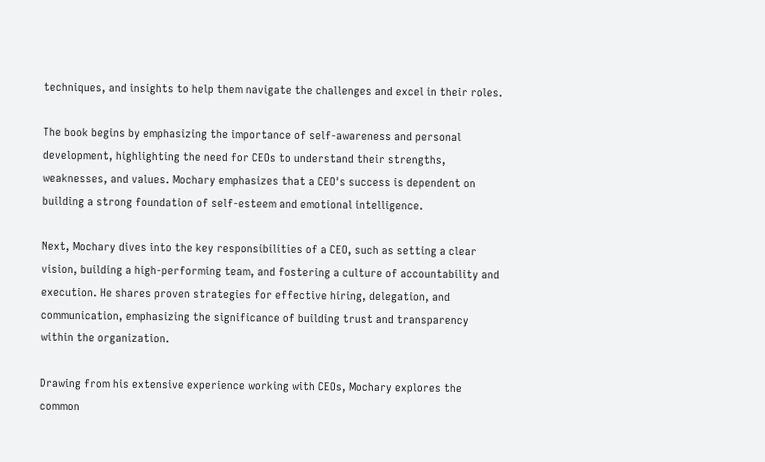techniques, and insights to help them navigate the challenges and excel in their roles.

The book begins by emphasizing the importance of self-awareness and personal development, highlighting the need for CEOs to understand their strengths, weaknesses, and values. Mochary emphasizes that a CEO's success is dependent on building a strong foundation of self-esteem and emotional intelligence.

Next, Mochary dives into the key responsibilities of a CEO, such as setting a clear vision, building a high-performing team, and fostering a culture of accountability and execution. He shares proven strategies for effective hiring, delegation, and communication, emphasizing the significance of building trust and transparency within the organization.

Drawing from his extensive experience working with CEOs, Mochary explores the common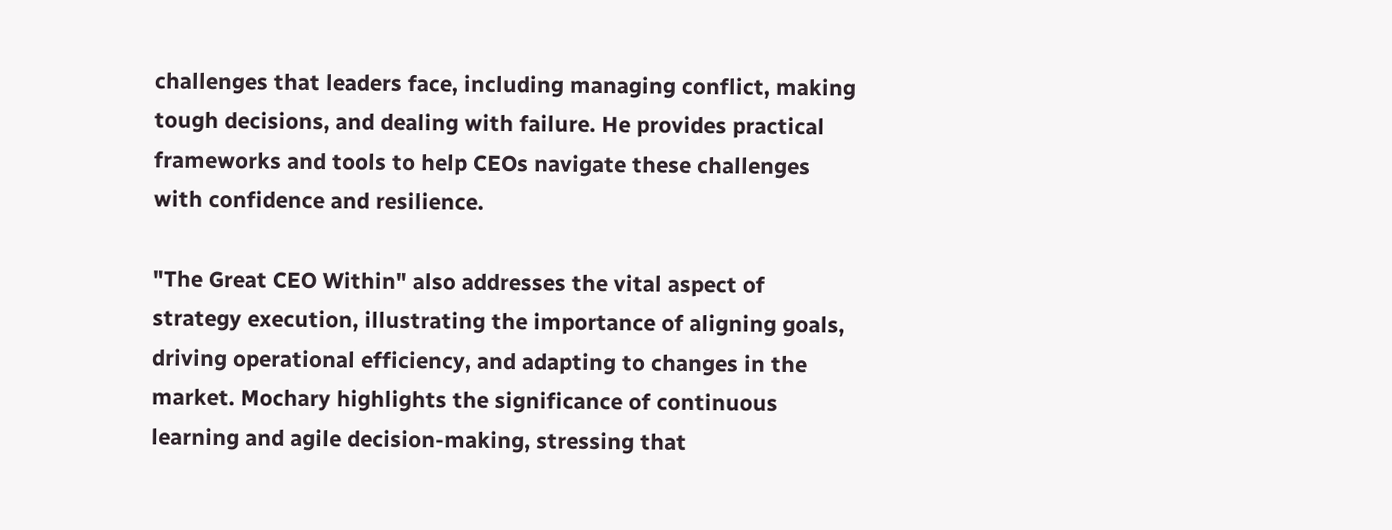challenges that leaders face, including managing conflict, making tough decisions, and dealing with failure. He provides practical frameworks and tools to help CEOs navigate these challenges with confidence and resilience.

"The Great CEO Within" also addresses the vital aspect of strategy execution, illustrating the importance of aligning goals, driving operational efficiency, and adapting to changes in the market. Mochary highlights the significance of continuous learning and agile decision-making, stressing that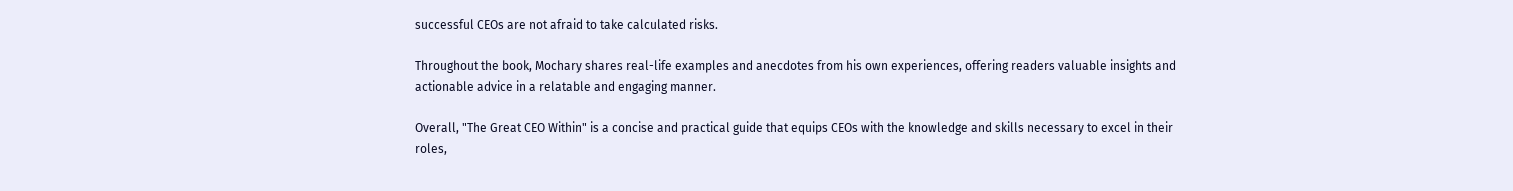successful CEOs are not afraid to take calculated risks.

Throughout the book, Mochary shares real-life examples and anecdotes from his own experiences, offering readers valuable insights and actionable advice in a relatable and engaging manner.

Overall, "The Great CEO Within" is a concise and practical guide that equips CEOs with the knowledge and skills necessary to excel in their roles,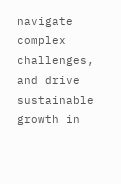navigate complex challenges, and drive sustainable growth in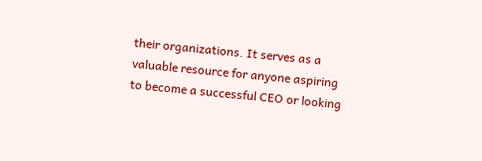their organizations. It serves as a valuable resource for anyone aspiring to become a successful CEO or looking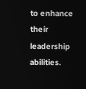to enhance their leadership abilities.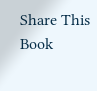Share This Book